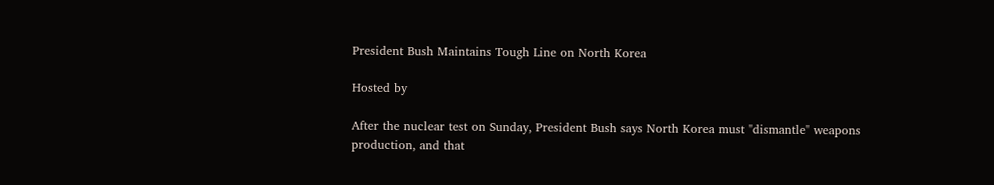President Bush Maintains Tough Line on North Korea

Hosted by

After the nuclear test on Sunday, President Bush says North Korea must "dismantle" weapons production, and that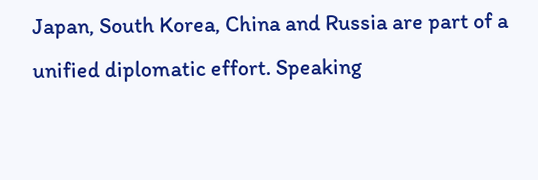Japan, South Korea, China and Russia are part of a unified diplomatic effort. Speaking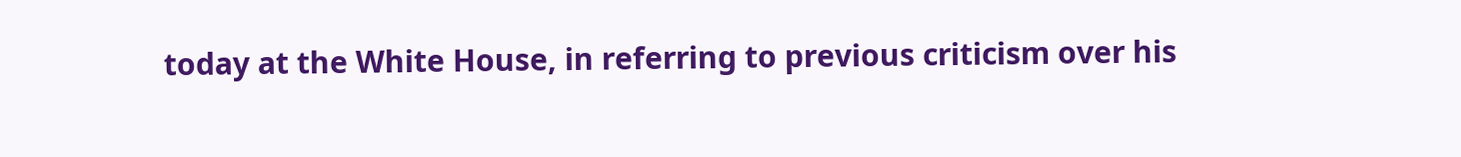today at the White House, in referring to previous criticism over his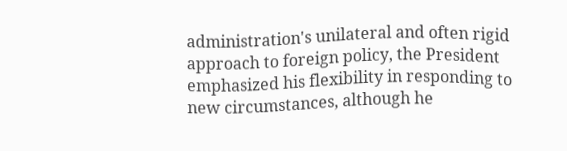administration's unilateral and often rigid approach to foreign policy, the President emphasized his flexibility in responding to new circumstances, although he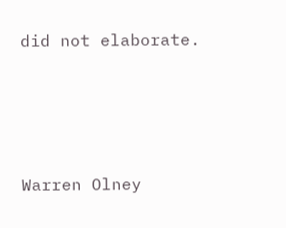did not elaborate.




Warren Olney